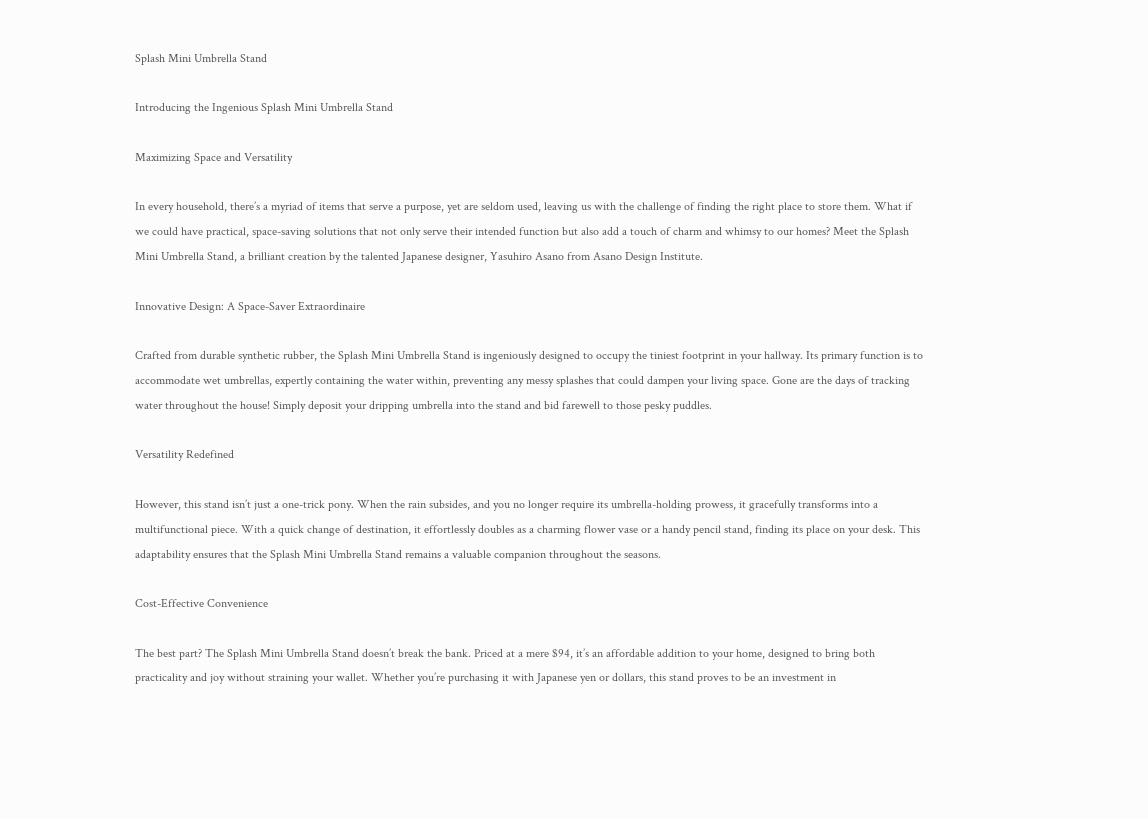Splash Mini Umbrella Stand

Introducing the Ingenious Splash Mini Umbrella Stand

Maximizing Space and Versatility

In every household, there’s a myriad of items that serve a purpose, yet are seldom used, leaving us with the challenge of finding the right place to store them. What if we could have practical, space-saving solutions that not only serve their intended function but also add a touch of charm and whimsy to our homes? Meet the Splash Mini Umbrella Stand, a brilliant creation by the talented Japanese designer, Yasuhiro Asano from Asano Design Institute.

Innovative Design: A Space-Saver Extraordinaire

Crafted from durable synthetic rubber, the Splash Mini Umbrella Stand is ingeniously designed to occupy the tiniest footprint in your hallway. Its primary function is to accommodate wet umbrellas, expertly containing the water within, preventing any messy splashes that could dampen your living space. Gone are the days of tracking water throughout the house! Simply deposit your dripping umbrella into the stand and bid farewell to those pesky puddles.

Versatility Redefined

However, this stand isn’t just a one-trick pony. When the rain subsides, and you no longer require its umbrella-holding prowess, it gracefully transforms into a multifunctional piece. With a quick change of destination, it effortlessly doubles as a charming flower vase or a handy pencil stand, finding its place on your desk. This adaptability ensures that the Splash Mini Umbrella Stand remains a valuable companion throughout the seasons.

Cost-Effective Convenience

The best part? The Splash Mini Umbrella Stand doesn’t break the bank. Priced at a mere $94, it’s an affordable addition to your home, designed to bring both practicality and joy without straining your wallet. Whether you’re purchasing it with Japanese yen or dollars, this stand proves to be an investment in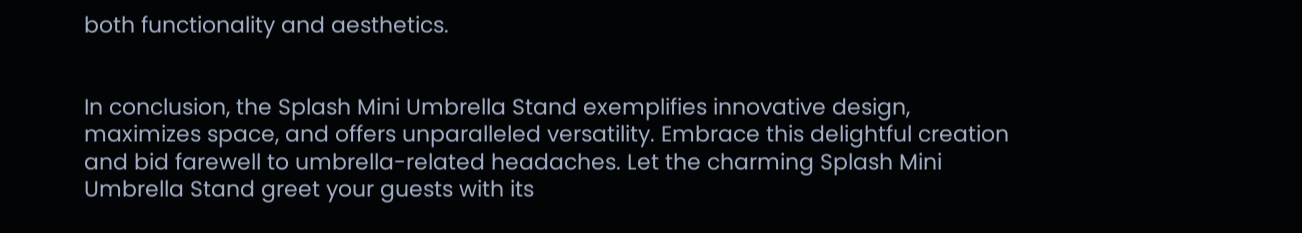both functionality and aesthetics.


In conclusion, the Splash Mini Umbrella Stand exemplifies innovative design, maximizes space, and offers unparalleled versatility. Embrace this delightful creation and bid farewell to umbrella-related headaches. Let the charming Splash Mini Umbrella Stand greet your guests with its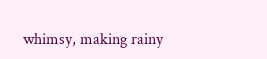whimsy, making rainy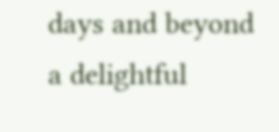days and beyond a delightful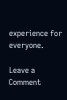experience for everyone.

Leave a Comment